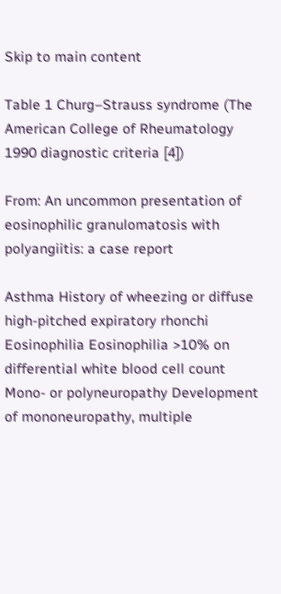Skip to main content

Table 1 Churg–Strauss syndrome (The American College of Rheumatology 1990 diagnostic criteria [4])

From: An uncommon presentation of eosinophilic granulomatosis with polyangiitis: a case report

Asthma History of wheezing or diffuse high-pitched expiratory rhonchi
Eosinophilia Eosinophilia >10% on differential white blood cell count
Mono- or polyneuropathy Development of mononeuropathy, multiple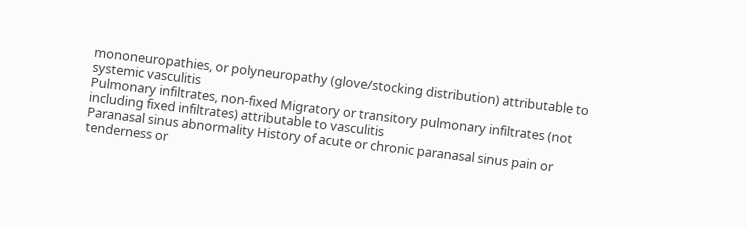mononeuropathies, or polyneuropathy (glove/stocking distribution) attributable to systemic vasculitis
Pulmonary infiltrates, non-fixed Migratory or transitory pulmonary infiltrates (not including fixed infiltrates) attributable to vasculitis
Paranasal sinus abnormality History of acute or chronic paranasal sinus pain or tenderness or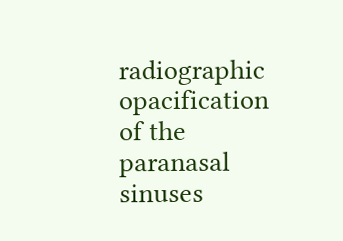radiographic opacification of the paranasal sinuses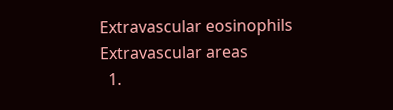Extravascular eosinophils Extravascular areas
  1.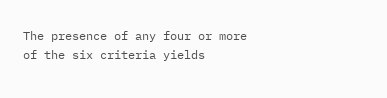The presence of any four or more of the six criteria yields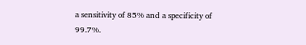a sensitivity of 85% and a specificity of 99.7%.